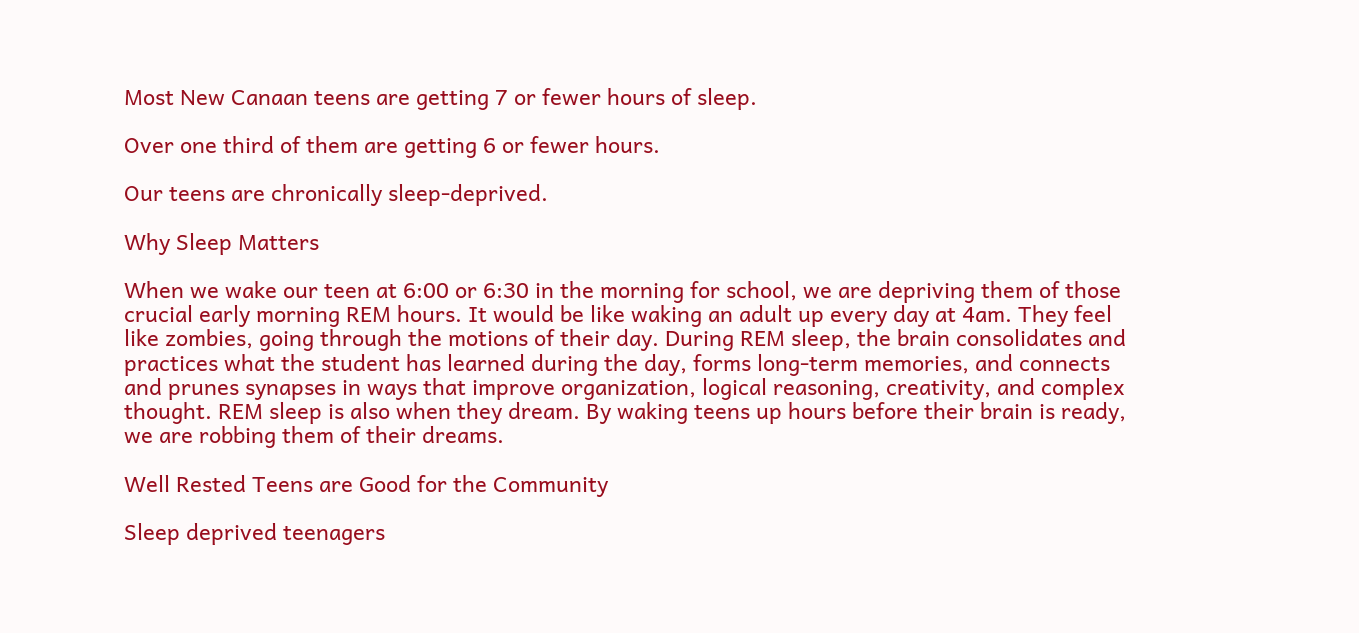Most New Canaan teens are getting 7 or fewer hours of sleep.

Over one third of them are getting 6 or fewer hours.

Our teens are chronically sleep-deprived.

Why Sleep Matters

When we wake our teen at 6:00 or 6:30 in the morning for school, we are depriving them of those crucial early morning REM hours. It would be like waking an adult up every day at 4am. They feel like zombies, going through the motions of their day. During REM sleep, the brain consolidates and practices what the student has learned during the day, forms long-term memories, and connects and prunes synapses in ways that improve organization, logical reasoning, creativity, and complex thought. REM sleep is also when they dream. By waking teens up hours before their brain is ready, we are robbing them of their dreams.

Well Rested Teens are Good for the Community

Sleep deprived teenagers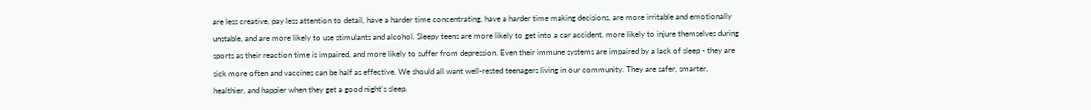are less creative, pay less attention to detail, have a harder time concentrating, have a harder time making decisions, are more irritable and emotionally unstable, and are more likely to use stimulants and alcohol. Sleepy teens are more likely to get into a car accident, more likely to injure themselves during sports as their reaction time is impaired, and more likely to suffer from depression. Even their immune systems are impaired by a lack of sleep - they are sick more often and vaccines can be half as effective. We should all want well-rested teenagers living in our community. They are safer, smarter, healthier, and happier when they get a good night’s sleep.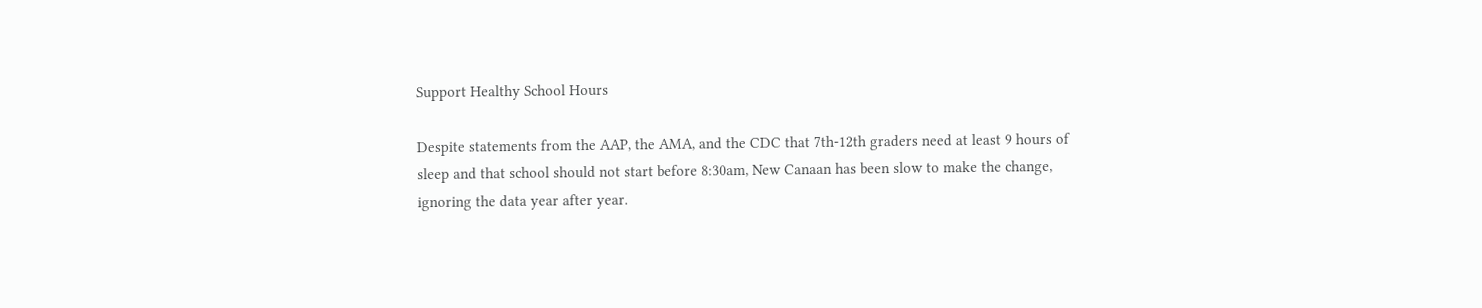Support Healthy School Hours

Despite statements from the AAP, the AMA, and the CDC that 7th-12th graders need at least 9 hours of sleep and that school should not start before 8:30am, New Canaan has been slow to make the change, ignoring the data year after year.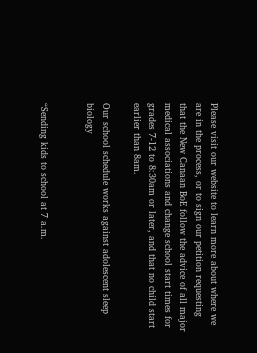Please visit our website to learn more about where we are in the process, or to sign our petition requesting that the New Canaan BoE follow the advice of all major medical associations and change school start times for grades 7-12 to 8:30am or later, and that no child start earlier than 8am.

Our school schedule works against adolescent sleep biology


“Sending kids to school at 7 a.m.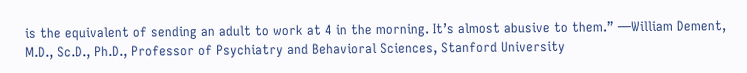is the equivalent of sending an adult to work at 4 in the morning. It’s almost abusive to them.” —William Dement, M.D., Sc.D., Ph.D., Professor of Psychiatry and Behavioral Sciences, Stanford University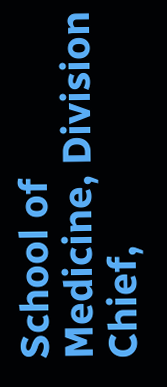School of Medicine, Division Chief,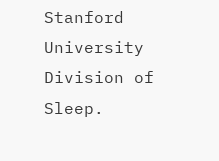Stanford University Division of Sleep.